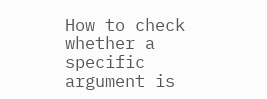How to check whether a specific argument is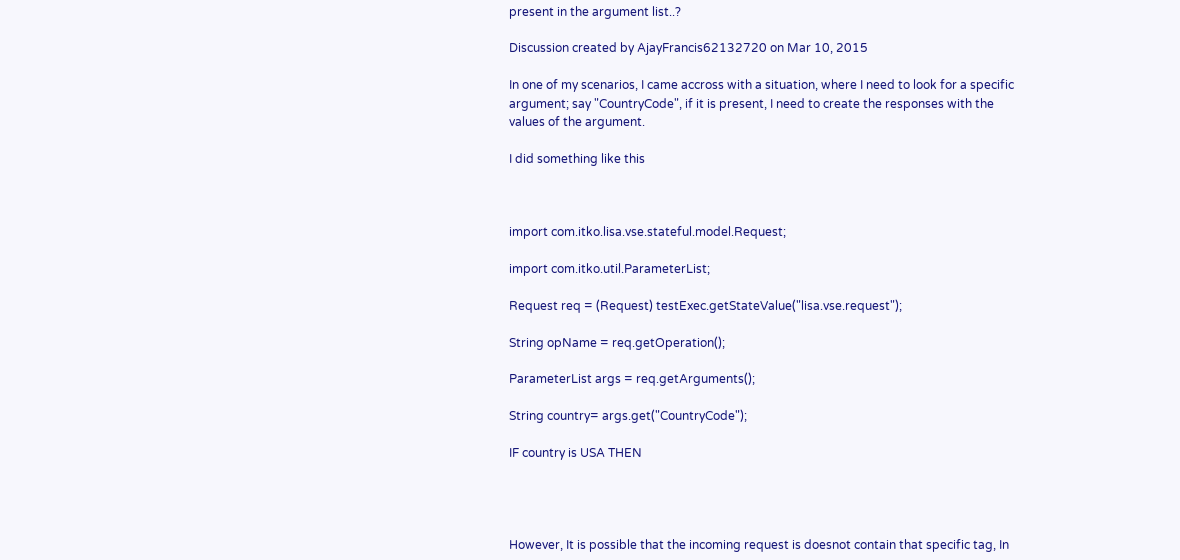present in the argument list..?

Discussion created by AjayFrancis62132720 on Mar 10, 2015

In one of my scenarios, I came accross with a situation, where I need to look for a specific argument; say "CountryCode", if it is present, I need to create the responses with the values of the argument.

I did something like this



import com.itko.lisa.vse.stateful.model.Request;

import com.itko.util.ParameterList;

Request req = (Request) testExec.getStateValue("lisa.vse.request");

String opName = req.getOperation();

ParameterList args = req.getArguments();

String country= args.get("CountryCode");

IF country is USA THEN




However, It is possible that the incoming request is doesnot contain that specific tag, In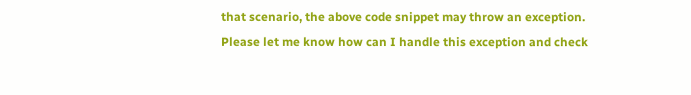that scenario, the above code snippet may throw an exception. Please let me know how can I handle this exception and check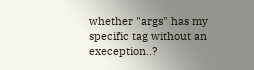whether "args" has my specific tag without an exeception..?